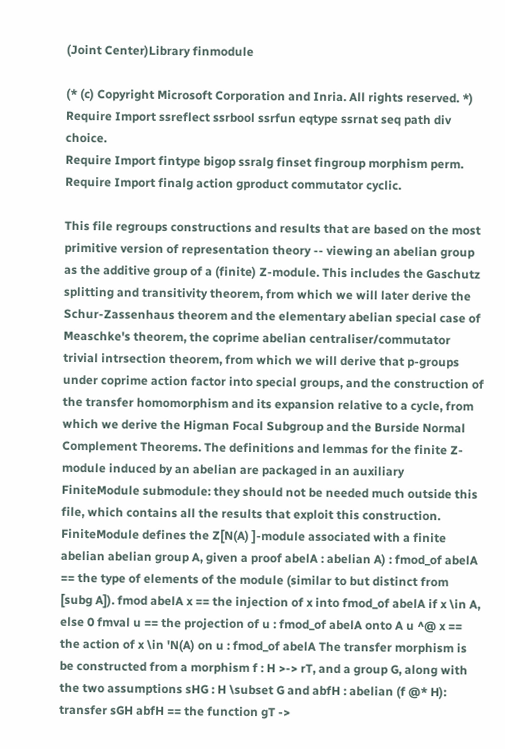(Joint Center)Library finmodule

(* (c) Copyright Microsoft Corporation and Inria. All rights reserved. *)
Require Import ssreflect ssrbool ssrfun eqtype ssrnat seq path div choice.
Require Import fintype bigop ssralg finset fingroup morphism perm.
Require Import finalg action gproduct commutator cyclic.

This file regroups constructions and results that are based on the most primitive version of representation theory -- viewing an abelian group as the additive group of a (finite) Z-module. This includes the Gaschutz splitting and transitivity theorem, from which we will later derive the Schur-Zassenhaus theorem and the elementary abelian special case of Measchke's theorem, the coprime abelian centraliser/commutator trivial intrsection theorem, from which we will derive that p-groups under coprime action factor into special groups, and the construction of the transfer homomorphism and its expansion relative to a cycle, from which we derive the Higman Focal Subgroup and the Burside Normal Complement Theorems. The definitions and lemmas for the finite Z-module induced by an abelian are packaged in an auxiliary FiniteModule submodule: they should not be needed much outside this file, which contains all the results that exploit this construction. FiniteModule defines the Z[N(A) ]-module associated with a finite abelian abelian group A, given a proof abelA : abelian A) : fmod_of abelA == the type of elements of the module (similar to but distinct from [subg A]). fmod abelA x == the injection of x into fmod_of abelA if x \in A, else 0 fmval u == the projection of u : fmod_of abelA onto A u ^@ x == the action of x \in 'N(A) on u : fmod_of abelA The transfer morphism is be constructed from a morphism f : H >-> rT, and a group G, along with the two assumptions sHG : H \subset G and abfH : abelian (f @* H): transfer sGH abfH == the function gT ->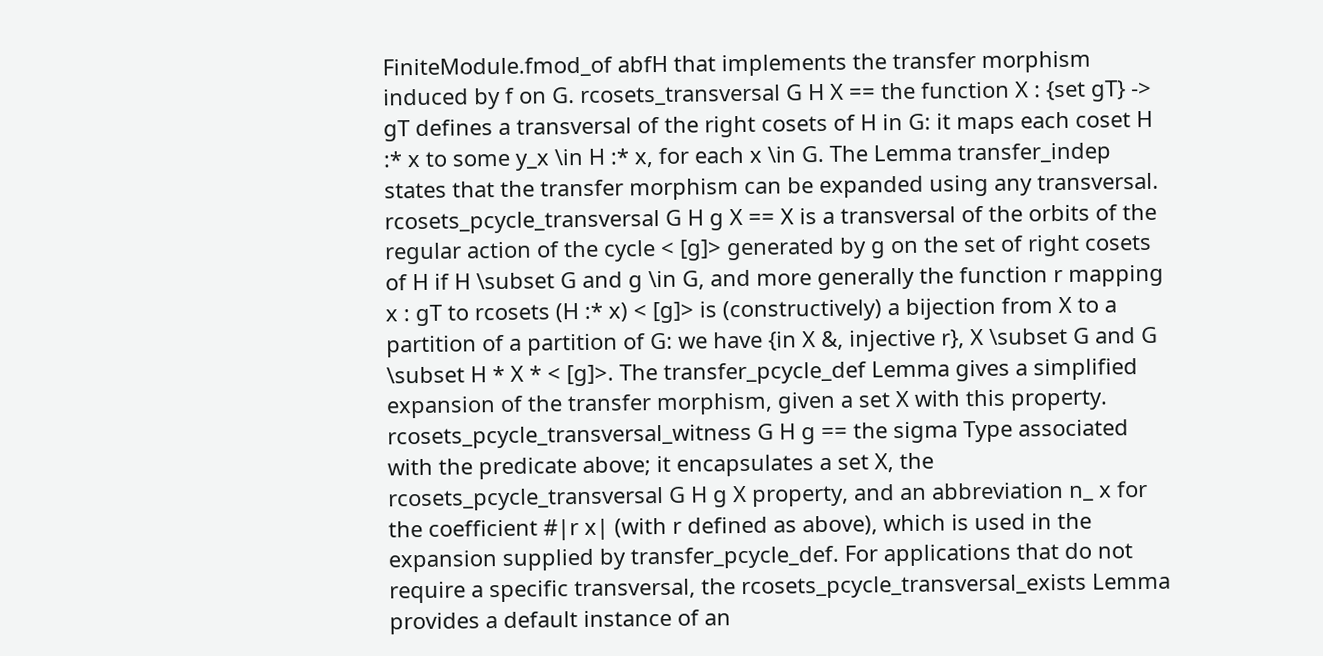FiniteModule.fmod_of abfH that implements the transfer morphism induced by f on G. rcosets_transversal G H X == the function X : {set gT} -> gT defines a transversal of the right cosets of H in G: it maps each coset H :* x to some y_x \in H :* x, for each x \in G. The Lemma transfer_indep states that the transfer morphism can be expanded using any transversal. rcosets_pcycle_transversal G H g X == X is a transversal of the orbits of the regular action of the cycle < [g]> generated by g on the set of right cosets of H if H \subset G and g \in G, and more generally the function r mapping x : gT to rcosets (H :* x) < [g]> is (constructively) a bijection from X to a partition of a partition of G: we have {in X &, injective r}, X \subset G and G \subset H * X * < [g]>. The transfer_pcycle_def Lemma gives a simplified expansion of the transfer morphism, given a set X with this property. rcosets_pcycle_transversal_witness G H g == the sigma Type associated with the predicate above; it encapsulates a set X, the rcosets_pcycle_transversal G H g X property, and an abbreviation n_ x for the coefficient #|r x| (with r defined as above), which is used in the expansion supplied by transfer_pcycle_def. For applications that do not require a specific transversal, the rcosets_pcycle_transversal_exists Lemma provides a default instance of an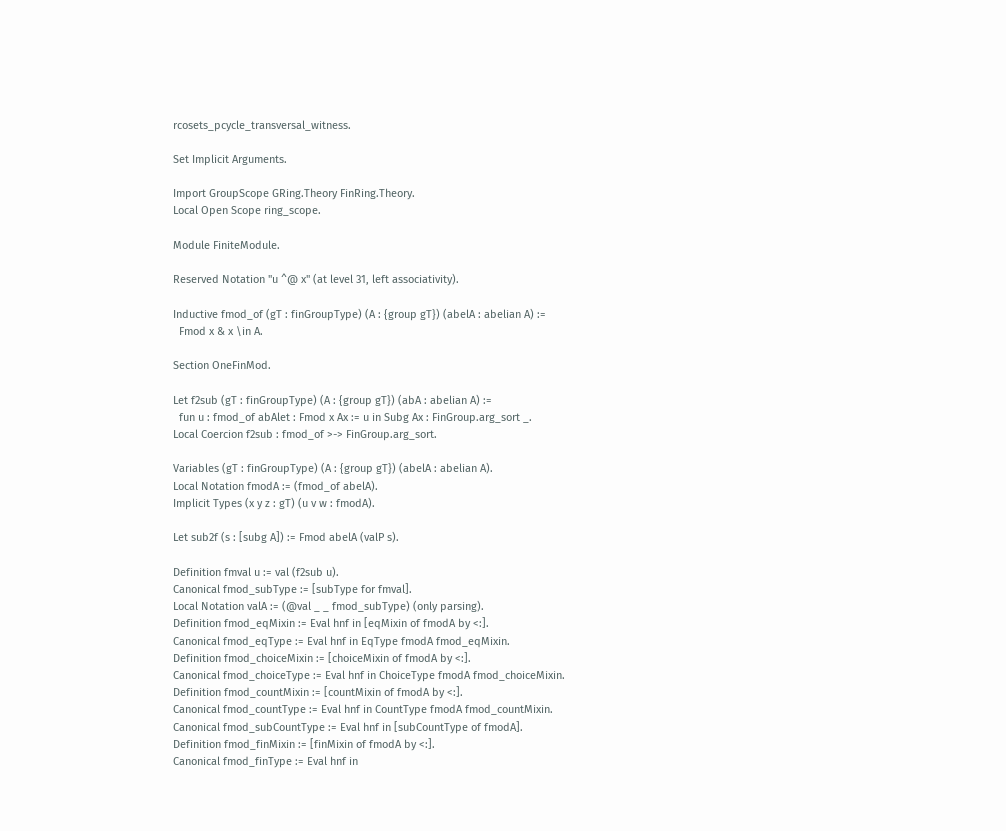rcosets_pcycle_transversal_witness.

Set Implicit Arguments.

Import GroupScope GRing.Theory FinRing.Theory.
Local Open Scope ring_scope.

Module FiniteModule.

Reserved Notation "u ^@ x" (at level 31, left associativity).

Inductive fmod_of (gT : finGroupType) (A : {group gT}) (abelA : abelian A) :=
  Fmod x & x \in A.

Section OneFinMod.

Let f2sub (gT : finGroupType) (A : {group gT}) (abA : abelian A) :=
  fun u : fmod_of abAlet : Fmod x Ax := u in Subg Ax : FinGroup.arg_sort _.
Local Coercion f2sub : fmod_of >-> FinGroup.arg_sort.

Variables (gT : finGroupType) (A : {group gT}) (abelA : abelian A).
Local Notation fmodA := (fmod_of abelA).
Implicit Types (x y z : gT) (u v w : fmodA).

Let sub2f (s : [subg A]) := Fmod abelA (valP s).

Definition fmval u := val (f2sub u).
Canonical fmod_subType := [subType for fmval].
Local Notation valA := (@val _ _ fmod_subType) (only parsing).
Definition fmod_eqMixin := Eval hnf in [eqMixin of fmodA by <:].
Canonical fmod_eqType := Eval hnf in EqType fmodA fmod_eqMixin.
Definition fmod_choiceMixin := [choiceMixin of fmodA by <:].
Canonical fmod_choiceType := Eval hnf in ChoiceType fmodA fmod_choiceMixin.
Definition fmod_countMixin := [countMixin of fmodA by <:].
Canonical fmod_countType := Eval hnf in CountType fmodA fmod_countMixin.
Canonical fmod_subCountType := Eval hnf in [subCountType of fmodA].
Definition fmod_finMixin := [finMixin of fmodA by <:].
Canonical fmod_finType := Eval hnf in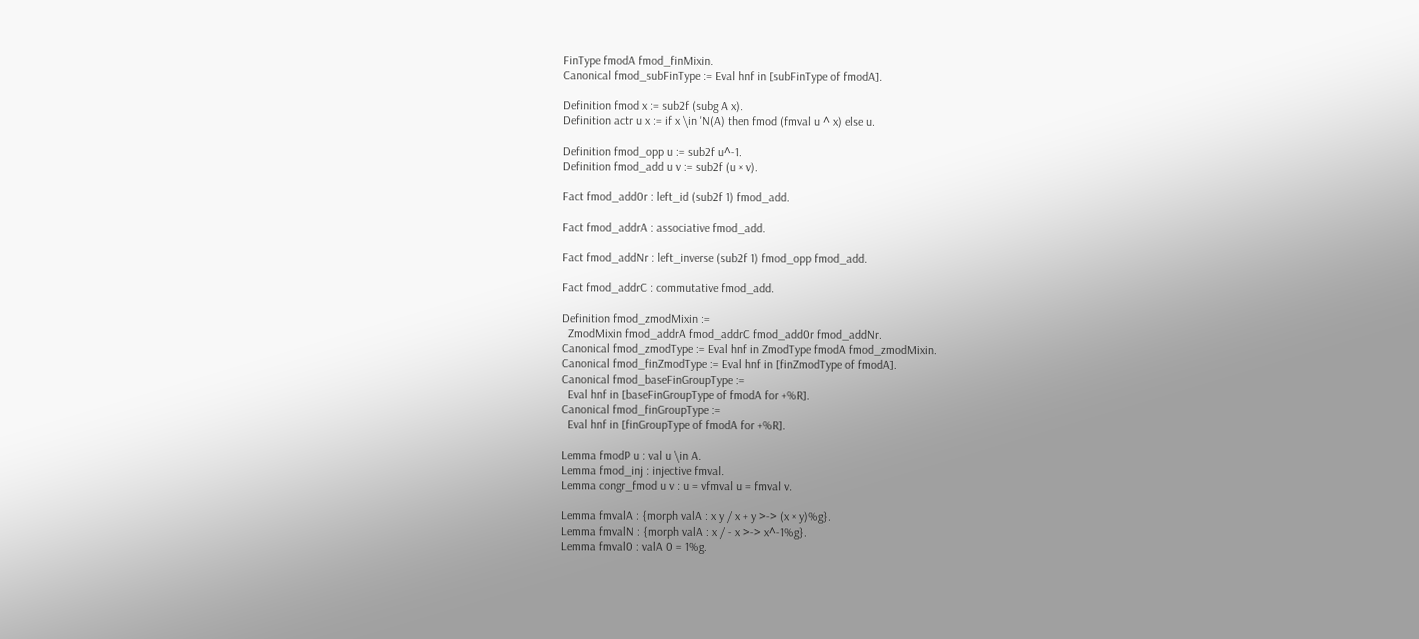FinType fmodA fmod_finMixin.
Canonical fmod_subFinType := Eval hnf in [subFinType of fmodA].

Definition fmod x := sub2f (subg A x).
Definition actr u x := if x \in 'N(A) then fmod (fmval u ^ x) else u.

Definition fmod_opp u := sub2f u^-1.
Definition fmod_add u v := sub2f (u × v).

Fact fmod_add0r : left_id (sub2f 1) fmod_add.

Fact fmod_addrA : associative fmod_add.

Fact fmod_addNr : left_inverse (sub2f 1) fmod_opp fmod_add.

Fact fmod_addrC : commutative fmod_add.

Definition fmod_zmodMixin :=
  ZmodMixin fmod_addrA fmod_addrC fmod_add0r fmod_addNr.
Canonical fmod_zmodType := Eval hnf in ZmodType fmodA fmod_zmodMixin.
Canonical fmod_finZmodType := Eval hnf in [finZmodType of fmodA].
Canonical fmod_baseFinGroupType :=
  Eval hnf in [baseFinGroupType of fmodA for +%R].
Canonical fmod_finGroupType :=
  Eval hnf in [finGroupType of fmodA for +%R].

Lemma fmodP u : val u \in A.
Lemma fmod_inj : injective fmval.
Lemma congr_fmod u v : u = vfmval u = fmval v.

Lemma fmvalA : {morph valA : x y / x + y >-> (x × y)%g}.
Lemma fmvalN : {morph valA : x / - x >-> x^-1%g}.
Lemma fmval0 : valA 0 = 1%g.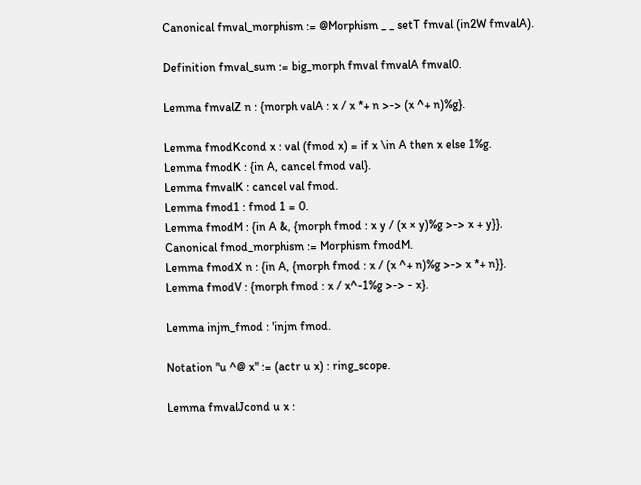Canonical fmval_morphism := @Morphism _ _ setT fmval (in2W fmvalA).

Definition fmval_sum := big_morph fmval fmvalA fmval0.

Lemma fmvalZ n : {morph valA : x / x *+ n >-> (x ^+ n)%g}.

Lemma fmodKcond x : val (fmod x) = if x \in A then x else 1%g.
Lemma fmodK : {in A, cancel fmod val}.
Lemma fmvalK : cancel val fmod.
Lemma fmod1 : fmod 1 = 0.
Lemma fmodM : {in A &, {morph fmod : x y / (x × y)%g >-> x + y}}.
Canonical fmod_morphism := Morphism fmodM.
Lemma fmodX n : {in A, {morph fmod : x / (x ^+ n)%g >-> x *+ n}}.
Lemma fmodV : {morph fmod : x / x^-1%g >-> - x}.

Lemma injm_fmod : 'injm fmod.

Notation "u ^@ x" := (actr u x) : ring_scope.

Lemma fmvalJcond u x :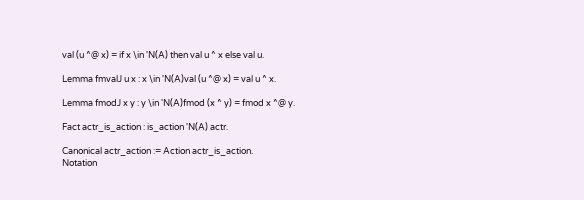val (u ^@ x) = if x \in 'N(A) then val u ^ x else val u.

Lemma fmvalJ u x : x \in 'N(A)val (u ^@ x) = val u ^ x.

Lemma fmodJ x y : y \in 'N(A)fmod (x ^ y) = fmod x ^@ y.

Fact actr_is_action : is_action 'N(A) actr.

Canonical actr_action := Action actr_is_action.
Notation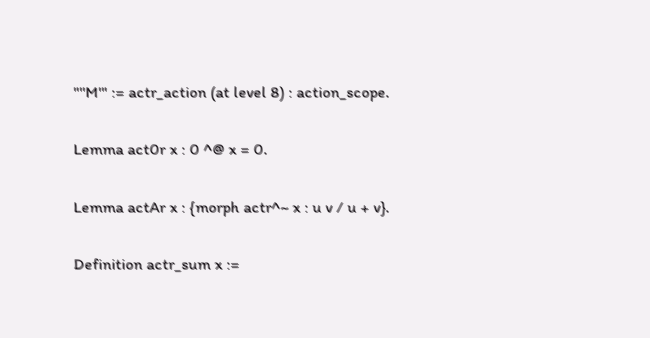"''M'" := actr_action (at level 8) : action_scope.

Lemma act0r x : 0 ^@ x = 0.

Lemma actAr x : {morph actr^~ x : u v / u + v}.

Definition actr_sum x :=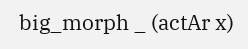big_morph _ (actAr x)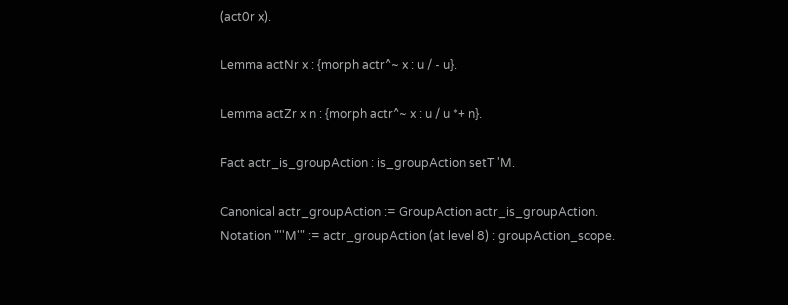(act0r x).

Lemma actNr x : {morph actr^~ x : u / - u}.

Lemma actZr x n : {morph actr^~ x : u / u *+ n}.

Fact actr_is_groupAction : is_groupAction setT 'M.

Canonical actr_groupAction := GroupAction actr_is_groupAction.
Notation "''M'" := actr_groupAction (at level 8) : groupAction_scope.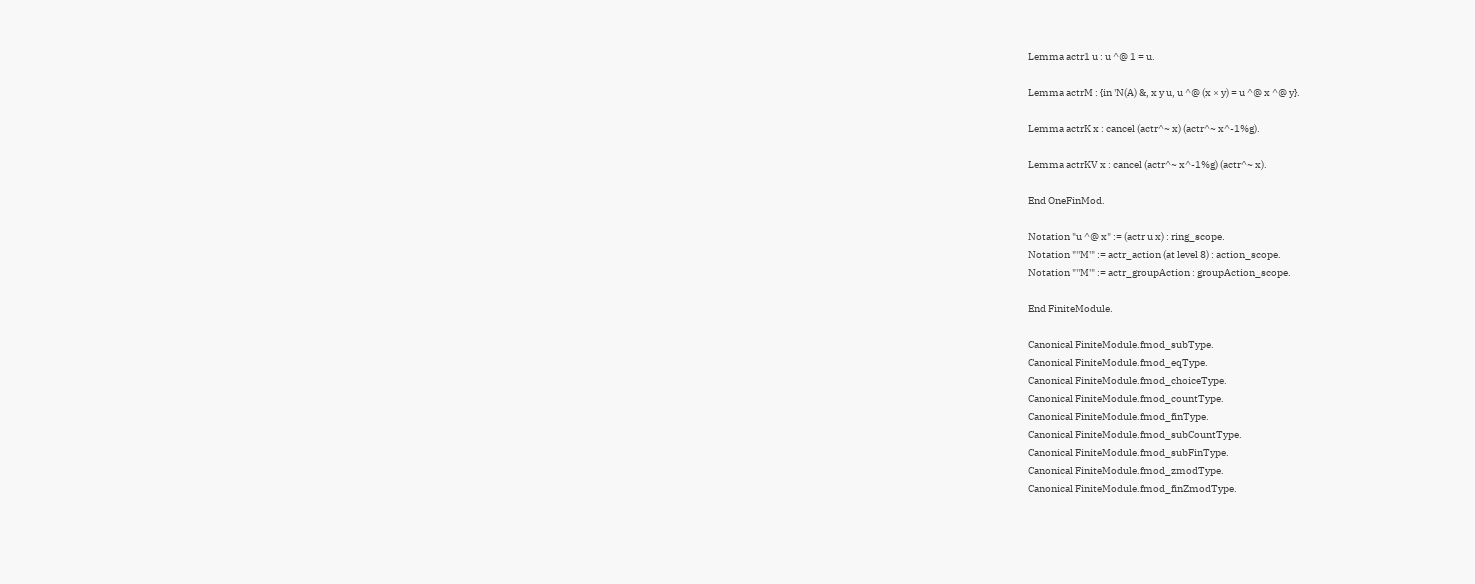Lemma actr1 u : u ^@ 1 = u.

Lemma actrM : {in 'N(A) &, x y u, u ^@ (x × y) = u ^@ x ^@ y}.

Lemma actrK x : cancel (actr^~ x) (actr^~ x^-1%g).

Lemma actrKV x : cancel (actr^~ x^-1%g) (actr^~ x).

End OneFinMod.

Notation "u ^@ x" := (actr u x) : ring_scope.
Notation "''M'" := actr_action (at level 8) : action_scope.
Notation "''M'" := actr_groupAction : groupAction_scope.

End FiniteModule.

Canonical FiniteModule.fmod_subType.
Canonical FiniteModule.fmod_eqType.
Canonical FiniteModule.fmod_choiceType.
Canonical FiniteModule.fmod_countType.
Canonical FiniteModule.fmod_finType.
Canonical FiniteModule.fmod_subCountType.
Canonical FiniteModule.fmod_subFinType.
Canonical FiniteModule.fmod_zmodType.
Canonical FiniteModule.fmod_finZmodType.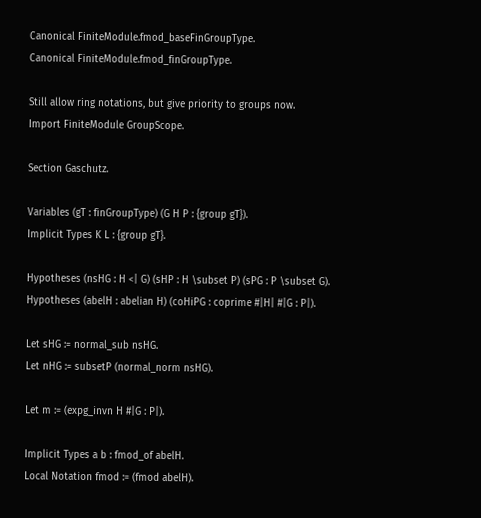Canonical FiniteModule.fmod_baseFinGroupType.
Canonical FiniteModule.fmod_finGroupType.

Still allow ring notations, but give priority to groups now.
Import FiniteModule GroupScope.

Section Gaschutz.

Variables (gT : finGroupType) (G H P : {group gT}).
Implicit Types K L : {group gT}.

Hypotheses (nsHG : H <| G) (sHP : H \subset P) (sPG : P \subset G).
Hypotheses (abelH : abelian H) (coHiPG : coprime #|H| #|G : P|).

Let sHG := normal_sub nsHG.
Let nHG := subsetP (normal_norm nsHG).

Let m := (expg_invn H #|G : P|).

Implicit Types a b : fmod_of abelH.
Local Notation fmod := (fmod abelH).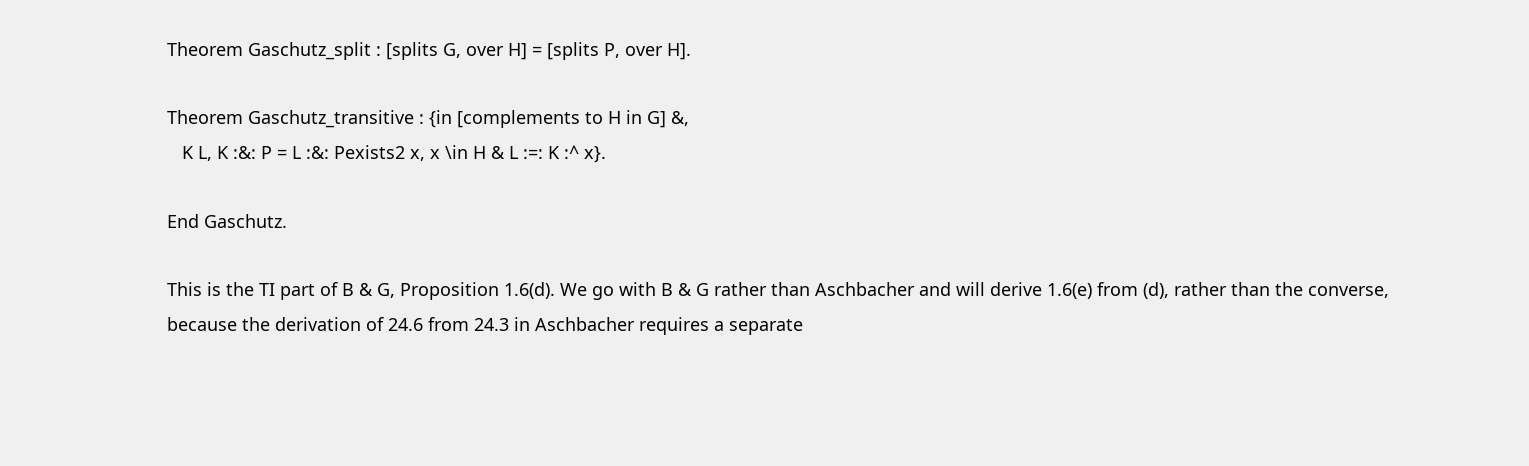Theorem Gaschutz_split : [splits G, over H] = [splits P, over H].

Theorem Gaschutz_transitive : {in [complements to H in G] &,
   K L, K :&: P = L :&: Pexists2 x, x \in H & L :=: K :^ x}.

End Gaschutz.

This is the TI part of B & G, Proposition 1.6(d). We go with B & G rather than Aschbacher and will derive 1.6(e) from (d), rather than the converse, because the derivation of 24.6 from 24.3 in Aschbacher requires a separate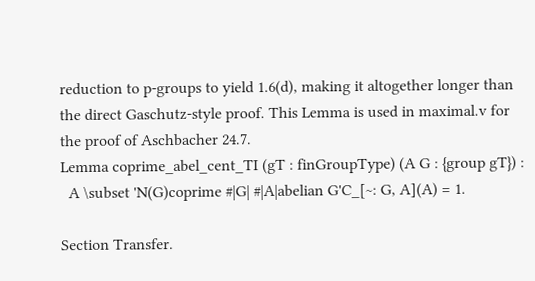reduction to p-groups to yield 1.6(d), making it altogether longer than the direct Gaschutz-style proof. This Lemma is used in maximal.v for the proof of Aschbacher 24.7.
Lemma coprime_abel_cent_TI (gT : finGroupType) (A G : {group gT}) :
  A \subset 'N(G)coprime #|G| #|A|abelian G'C_[~: G, A](A) = 1.

Section Transfer.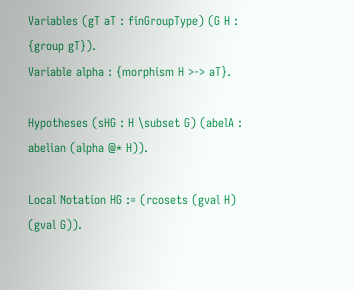Variables (gT aT : finGroupType) (G H : {group gT}).
Variable alpha : {morphism H >-> aT}.

Hypotheses (sHG : H \subset G) (abelA : abelian (alpha @* H)).

Local Notation HG := (rcosets (gval H) (gval G)).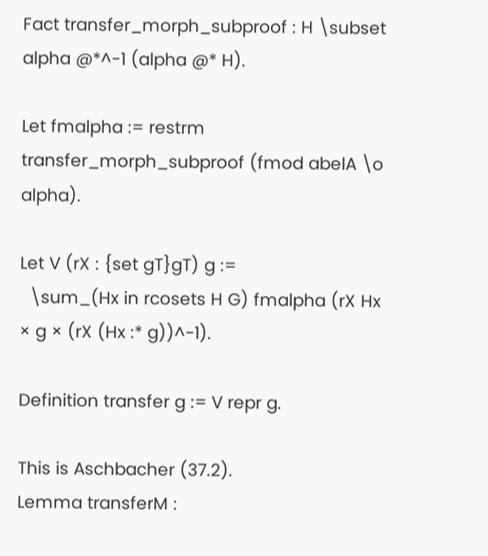Fact transfer_morph_subproof : H \subset alpha @*^-1 (alpha @* H).

Let fmalpha := restrm transfer_morph_subproof (fmod abelA \o alpha).

Let V (rX : {set gT}gT) g :=
  \sum_(Hx in rcosets H G) fmalpha (rX Hx × g × (rX (Hx :* g))^-1).

Definition transfer g := V repr g.

This is Aschbacher (37.2).
Lemma transferM :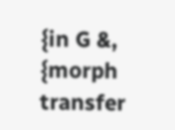{in G &, {morph transfer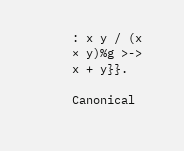: x y / (x × y)%g >-> x + y}}.

Canonical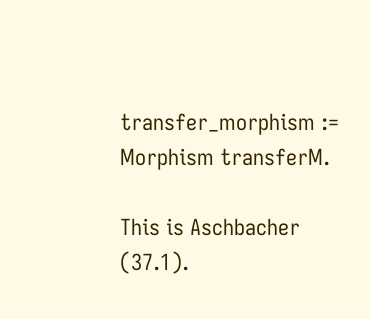transfer_morphism := Morphism transferM.

This is Aschbacher (37.1).